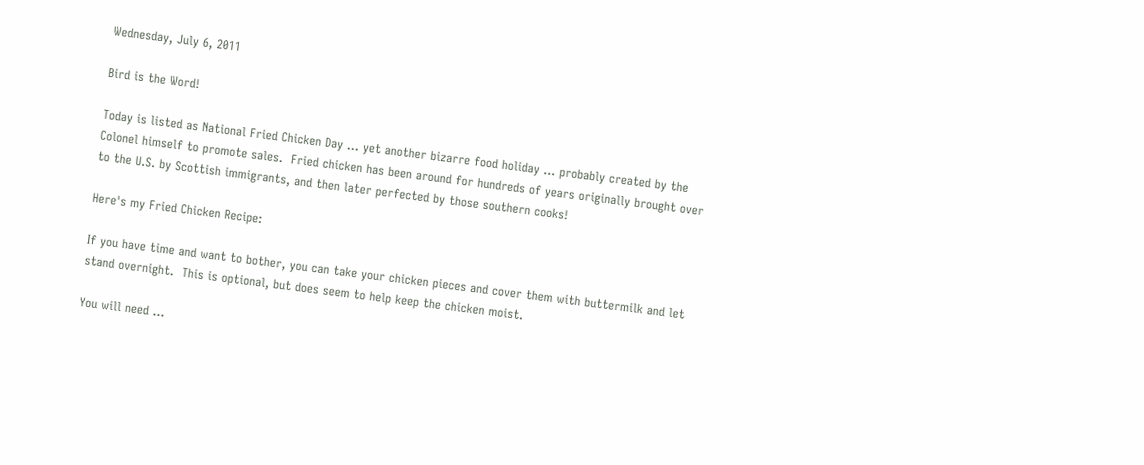Wednesday, July 6, 2011

Bird is the Word!

Today is listed as National Fried Chicken Day ... yet another bizarre food holiday ... probably created by the Colonel himself to promote sales.  Fried chicken has been around for hundreds of years originally brought over to the U.S. by Scottish immigrants, and then later perfected by those southern cooks!

Here's my Fried Chicken Recipe:

If you have time and want to bother, you can take your chicken pieces and cover them with buttermilk and let stand overnight.  This is optional, but does seem to help keep the chicken moist.

You will need ...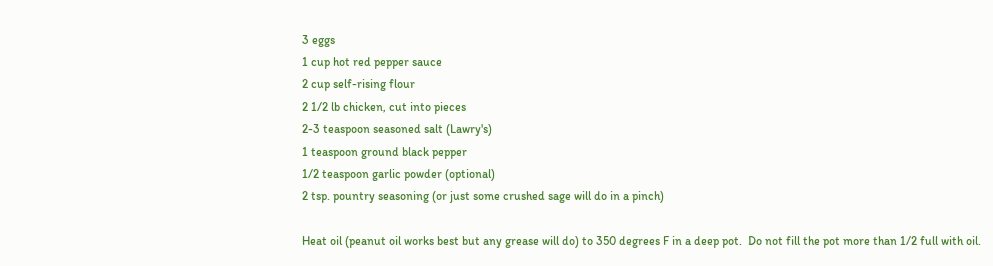3 eggs
1 cup hot red pepper sauce
2 cup self-rising flour
2 1/2 lb chicken, cut into pieces
2-3 teaspoon seasoned salt (Lawry's)
1 teaspoon ground black pepper
1/2 teaspoon garlic powder (optional)
2 tsp. pountry seasoning (or just some crushed sage will do in a pinch)

Heat oil (peanut oil works best but any grease will do) to 350 degrees F in a deep pot.  Do not fill the pot more than 1/2 full with oil.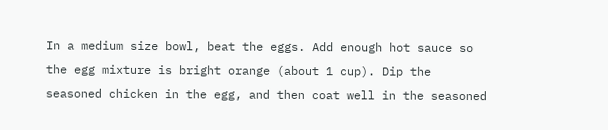In a medium size bowl, beat the eggs. Add enough hot sauce so the egg mixture is bright orange (about 1 cup). Dip the seasoned chicken in the egg, and then coat well in the seasoned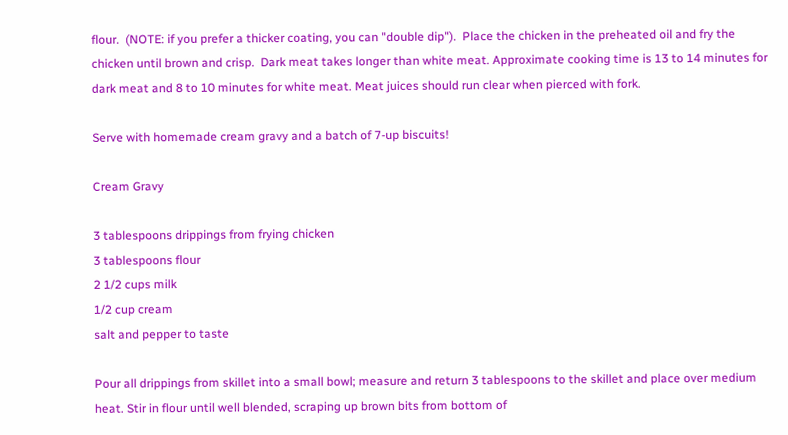flour.  (NOTE: if you prefer a thicker coating, you can "double dip").  Place the chicken in the preheated oil and fry the chicken until brown and crisp.  Dark meat takes longer than white meat. Approximate cooking time is 13 to 14 minutes for dark meat and 8 to 10 minutes for white meat. Meat juices should run clear when pierced with fork.

Serve with homemade cream gravy and a batch of 7-up biscuits!

Cream Gravy

3 tablespoons drippings from frying chicken
3 tablespoons flour
2 1/2 cups milk
1/2 cup cream
salt and pepper to taste

Pour all drippings from skillet into a small bowl; measure and return 3 tablespoons to the skillet and place over medium heat. Stir in flour until well blended, scraping up brown bits from bottom of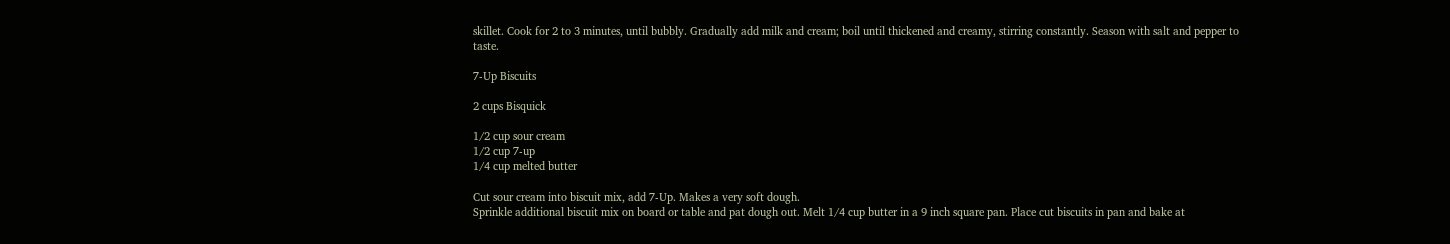skillet. Cook for 2 to 3 minutes, until bubbly. Gradually add milk and cream; boil until thickened and creamy, stirring constantly. Season with salt and pepper to taste.

7-Up Biscuits

2 cups Bisquick

1/2 cup sour cream
1/2 cup 7-up
1/4 cup melted butter

Cut sour cream into biscuit mix, add 7-Up. Makes a very soft dough.
Sprinkle additional biscuit mix on board or table and pat dough out. Melt 1/4 cup butter in a 9 inch square pan. Place cut biscuits in pan and bake at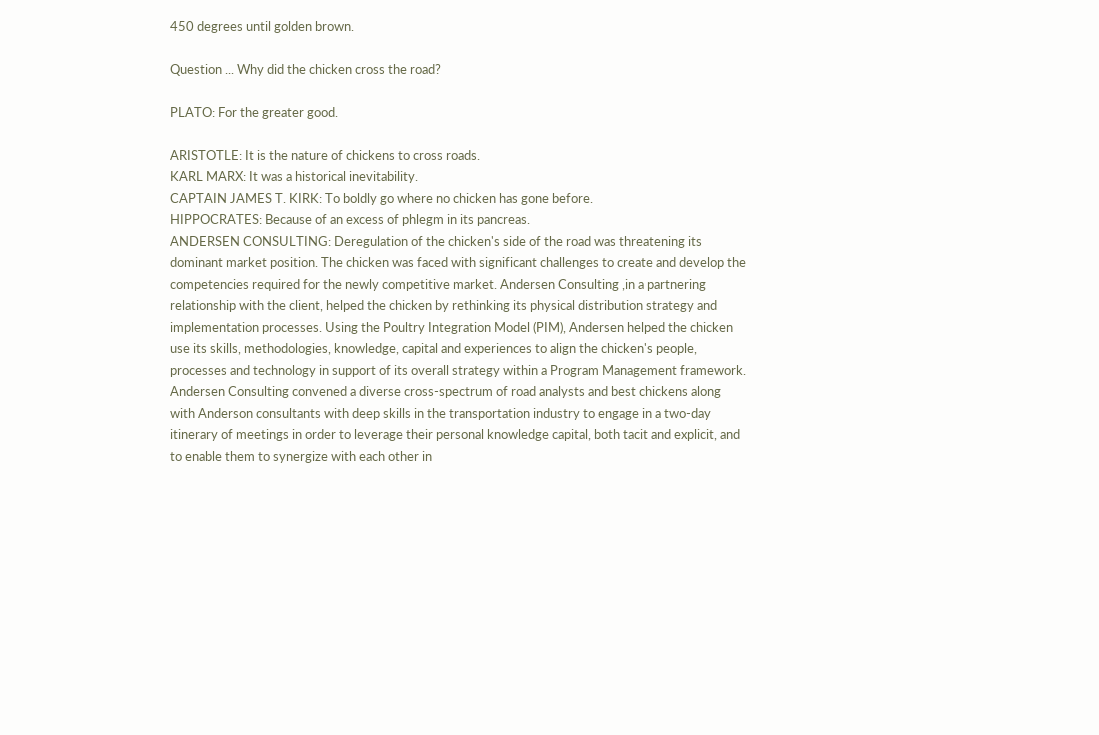450 degrees until golden brown.

Question ... Why did the chicken cross the road?

PLATO: For the greater good.

ARISTOTLE: It is the nature of chickens to cross roads.
KARL MARX: It was a historical inevitability.
CAPTAIN JAMES T. KIRK: To boldly go where no chicken has gone before.
HIPPOCRATES: Because of an excess of phlegm in its pancreas.
ANDERSEN CONSULTING: Deregulation of the chicken's side of the road was threatening its dominant market position. The chicken was faced with significant challenges to create and develop the competencies required for the newly competitive market. Andersen Consulting ,in a partnering relationship with the client, helped the chicken by rethinking its physical distribution strategy and implementation processes. Using the Poultry Integration Model (PIM), Andersen helped the chicken use its skills, methodologies, knowledge, capital and experiences to align the chicken's people, processes and technology in support of its overall strategy within a Program Management framework. Andersen Consulting convened a diverse cross-spectrum of road analysts and best chickens along with Anderson consultants with deep skills in the transportation industry to engage in a two-day itinerary of meetings in order to leverage their personal knowledge capital, both tacit and explicit, and to enable them to synergize with each other in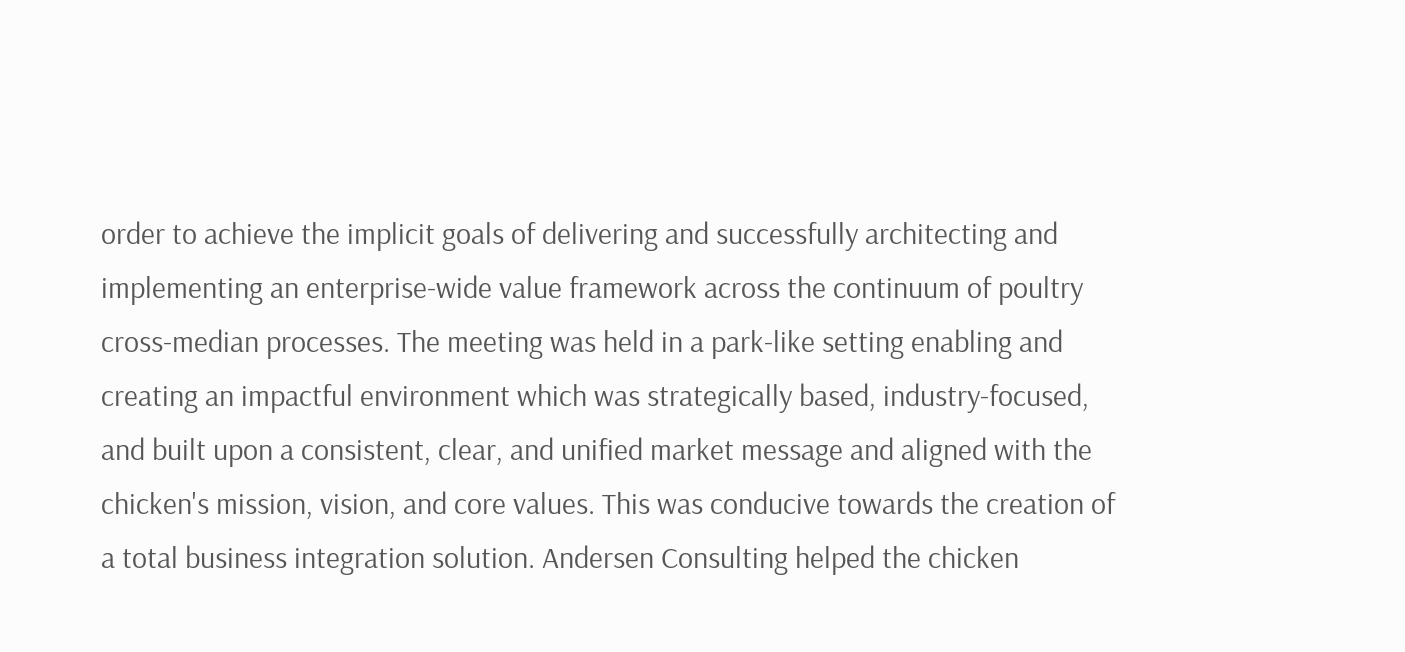order to achieve the implicit goals of delivering and successfully architecting and implementing an enterprise-wide value framework across the continuum of poultry cross-median processes. The meeting was held in a park-like setting enabling and creating an impactful environment which was strategically based, industry-focused, and built upon a consistent, clear, and unified market message and aligned with the chicken's mission, vision, and core values. This was conducive towards the creation of a total business integration solution. Andersen Consulting helped the chicken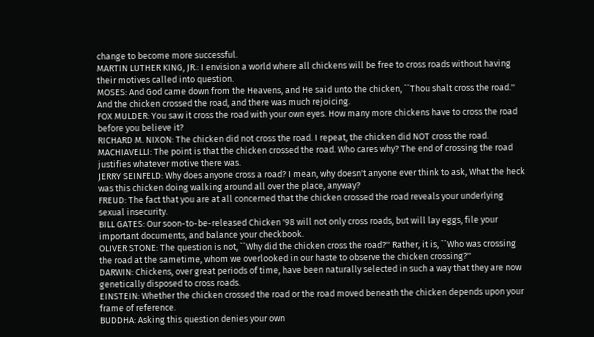change to become more successful.
MARTIN LUTHER KING, JR.: I envision a world where all chickens will be free to cross roads without having their motives called into question.
MOSES: And God came down from the Heavens, and He said unto the chicken, ``Thou shalt cross the road.'' And the chicken crossed the road, and there was much rejoicing.
FOX MULDER: You saw it cross the road with your own eyes. How many more chickens have to cross the road before you believe it?
RICHARD M. NIXON: The chicken did not cross the road. I repeat, the chicken did NOT cross the road.
MACHIAVELLI: The point is that the chicken crossed the road. Who cares why? The end of crossing the road justifies whatever motive there was.
JERRY SEINFELD: Why does anyone cross a road? I mean, why doesn't anyone ever think to ask, What the heck was this chicken doing walking around all over the place, anyway?
FREUD: The fact that you are at all concerned that the chicken crossed the road reveals your underlying sexual insecurity.
BILL GATES: Our soon-to-be-released Chicken '98 will not only cross roads, but will lay eggs, file your important documents, and balance your checkbook.
OLIVER STONE: The question is not, ``Why did the chicken cross the road?'' Rather, it is, ``Who was crossing the road at the sametime, whom we overlooked in our haste to observe the chicken crossing?''
DARWIN: Chickens, over great periods of time, have been naturally selected in such a way that they are now genetically disposed to cross roads.
EINSTEIN: Whether the chicken crossed the road or the road moved beneath the chicken depends upon your frame of reference.
BUDDHA: Asking this question denies your own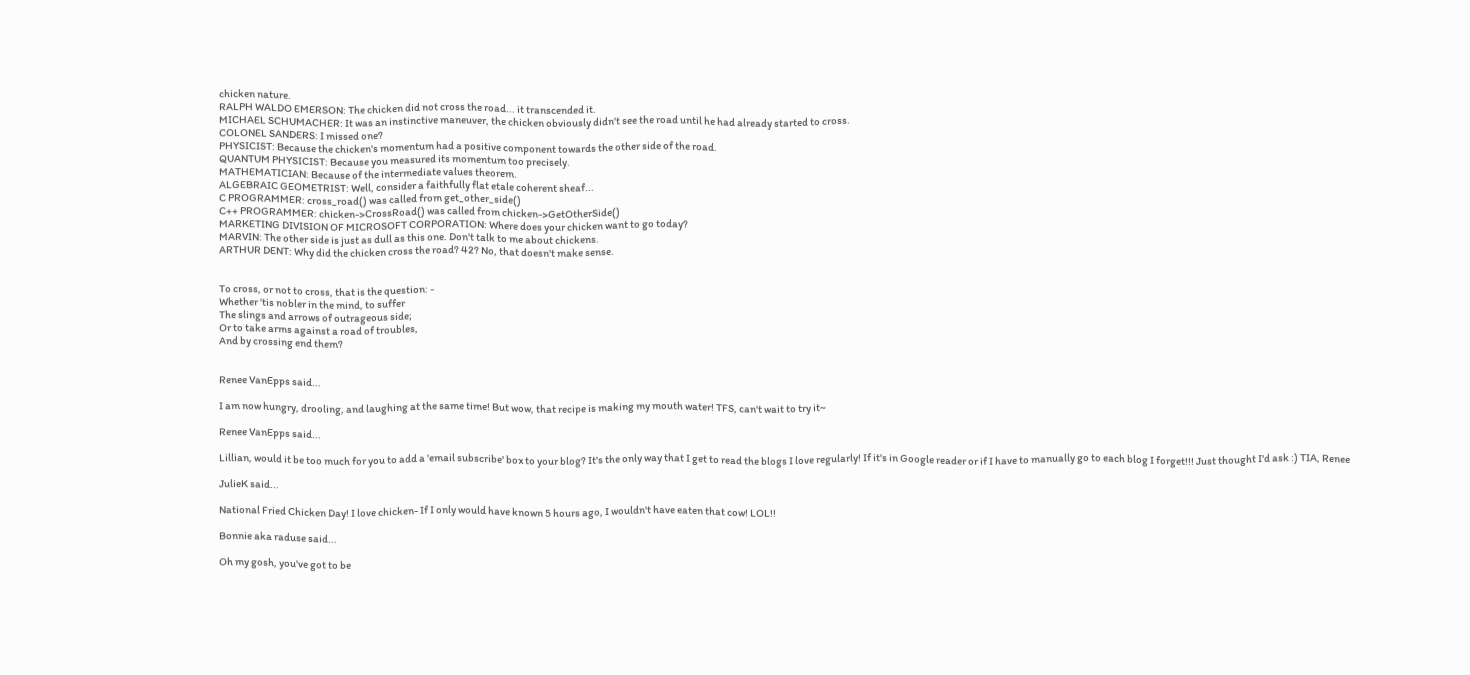chicken nature.
RALPH WALDO EMERSON: The chicken did not cross the road... it transcended it.
MICHAEL SCHUMACHER: It was an instinctive maneuver, the chicken obviously didn't see the road until he had already started to cross.
COLONEL SANDERS: I missed one?
PHYSICIST: Because the chicken's momentum had a positive component towards the other side of the road.
QUANTUM PHYSICIST: Because you measured its momentum too precisely.
MATHEMATICIAN: Because of the intermediate values theorem.
ALGEBRAIC GEOMETRIST: Well, consider a faithfully flat etale coherent sheaf...
C PROGRAMMER: cross_road() was called from get_other_side()
C++ PROGRAMMER: chicken->CrossRoad() was called from chicken->GetOtherSide()
MARKETING DIVISION OF MICROSOFT CORPORATION: Where does your chicken want to go today?
MARVIN: The other side is just as dull as this one. Don't talk to me about chickens.
ARTHUR DENT: Why did the chicken cross the road? 42? No, that doesn't make sense.


To cross, or not to cross, that is the question: -
Whether 'tis nobler in the mind, to suffer
The slings and arrows of outrageous side;
Or to take arms against a road of troubles,
And by crossing end them?


Renee VanEpps said...

I am now hungry, drooling, and laughing at the same time! But wow, that recipe is making my mouth water! TFS, can't wait to try it~

Renee VanEpps said...

Lillian, would it be too much for you to add a 'email subscribe' box to your blog? It's the only way that I get to read the blogs I love regularly! If it's in Google reader or if I have to manually go to each blog I forget!!! Just thought I'd ask :) TIA, Renee

JulieK said...

National Fried Chicken Day! I love chicken- If I only would have known 5 hours ago, I wouldn't have eaten that cow! LOL!!

Bonnie aka raduse said...

Oh my gosh, you've got to be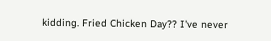kidding. Fried Chicken Day?? I've never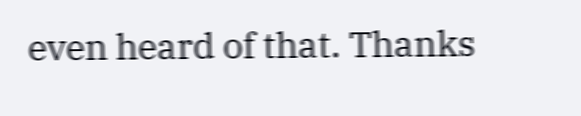even heard of that. Thanks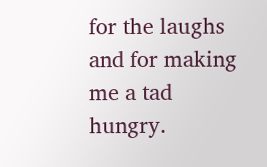for the laughs and for making me a tad hungry.